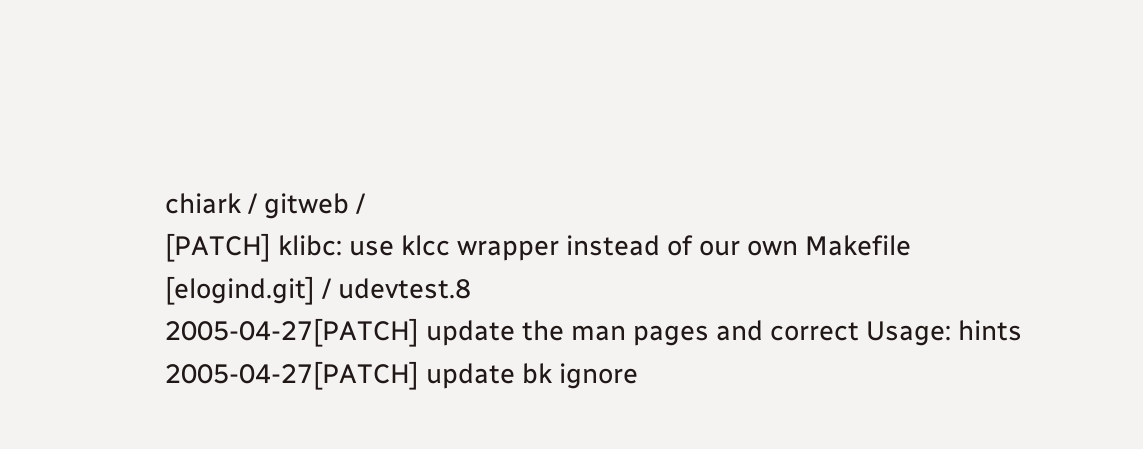chiark / gitweb /
[PATCH] klibc: use klcc wrapper instead of our own Makefile
[elogind.git] / udevtest.8
2005-04-27[PATCH] update the man pages and correct Usage: hints
2005-04-27[PATCH] update bk ignore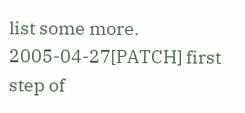list some more.
2005-04-27[PATCH] first step of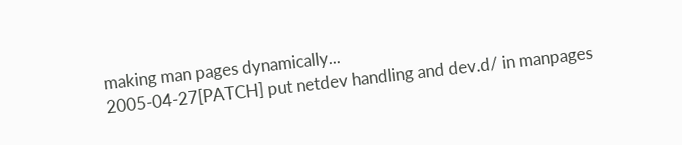making man pages dynamically...
2005-04-27[PATCH] put netdev handling and dev.d/ in manpages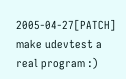2005-04-27[PATCH] make udevtest a real program :)